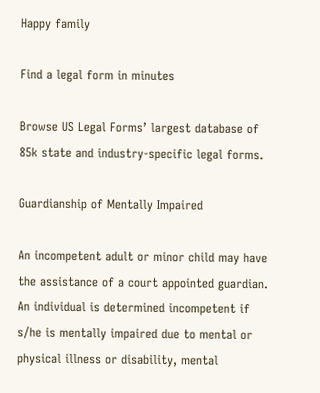Happy family

Find a legal form in minutes

Browse US Legal Forms’ largest database of 85k state and industry-specific legal forms.

Guardianship of Mentally Impaired

An incompetent adult or minor child may have the assistance of a court appointed guardian.  An individual is determined incompetent if s/he is mentally impaired due to mental or physical illness or disability, mental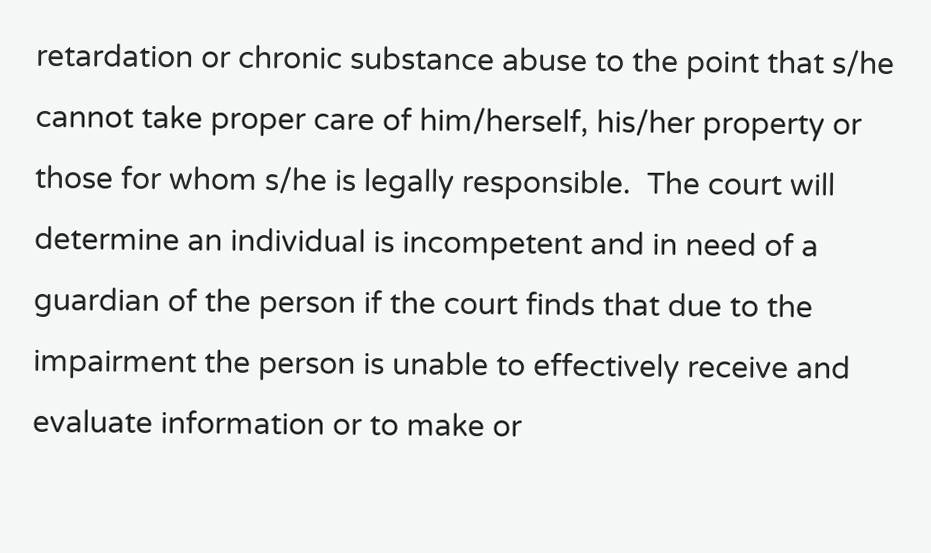retardation or chronic substance abuse to the point that s/he cannot take proper care of him/herself, his/her property or those for whom s/he is legally responsible.  The court will determine an individual is incompetent and in need of a guardian of the person if the court finds that due to the impairment the person is unable to effectively receive and evaluate information or to make or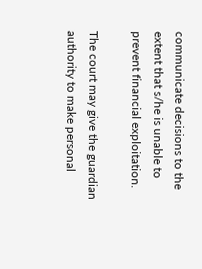communicate decisions to the extent that s/he is unable to prevent financial exploitation.

The court may give the guardian authority to make personal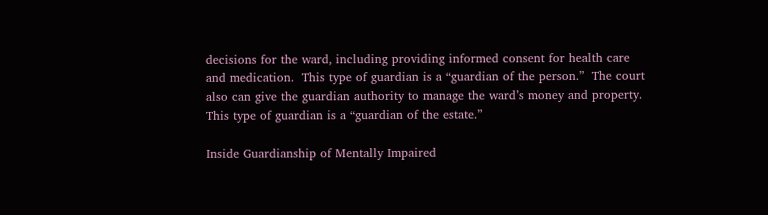decisions for the ward, including providing informed consent for health care and medication.  This type of guardian is a “guardian of the person.”  The court also can give the guardian authority to manage the ward’s money and property.  This type of guardian is a “guardian of the estate.”

Inside Guardianship of Mentally Impaired